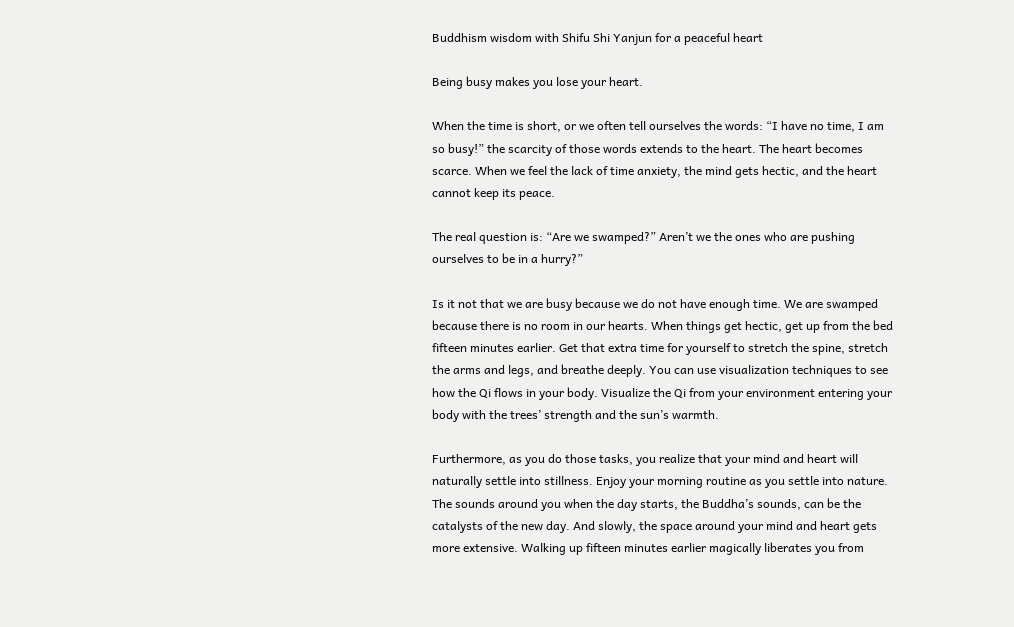Buddhism wisdom with Shifu Shi Yanjun for a peaceful heart

Being busy makes you lose your heart.

When the time is short, or we often tell ourselves the words: “I have no time, I am so busy!” the scarcity of those words extends to the heart. The heart becomes scarce. When we feel the lack of time anxiety, the mind gets hectic, and the heart cannot keep its peace.

The real question is: “Are we swamped?” Aren’t we the ones who are pushing ourselves to be in a hurry?”

Is it not that we are busy because we do not have enough time. We are swamped because there is no room in our hearts. When things get hectic, get up from the bed fifteen minutes earlier. Get that extra time for yourself to stretch the spine, stretch the arms and legs, and breathe deeply. You can use visualization techniques to see how the Qi flows in your body. Visualize the Qi from your environment entering your body with the trees’ strength and the sun’s warmth.

Furthermore, as you do those tasks, you realize that your mind and heart will naturally settle into stillness. Enjoy your morning routine as you settle into nature. The sounds around you when the day starts, the Buddha’s sounds, can be the catalysts of the new day. And slowly, the space around your mind and heart gets more extensive. Walking up fifteen minutes earlier magically liberates you from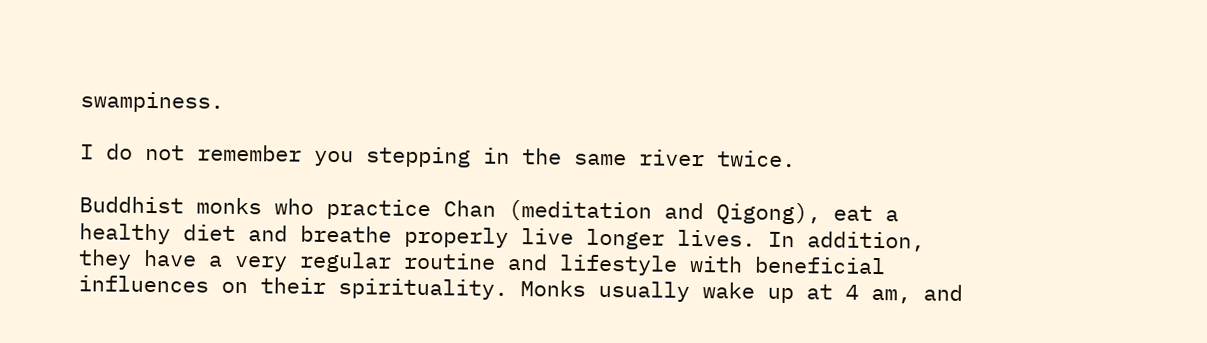swampiness.

I do not remember you stepping in the same river twice.

Buddhist monks who practice Chan (meditation and Qigong), eat a healthy diet and breathe properly live longer lives. In addition, they have a very regular routine and lifestyle with beneficial influences on their spirituality. Monks usually wake up at 4 am, and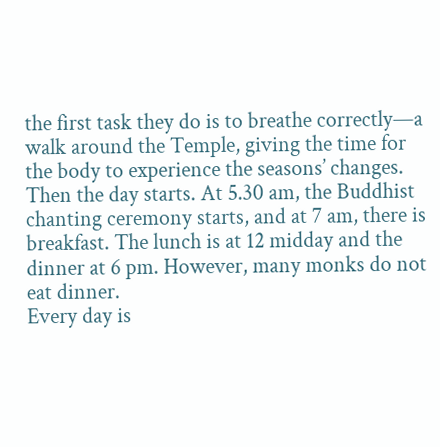the first task they do is to breathe correctly—a walk around the Temple, giving the time for the body to experience the seasons’ changes.
Then the day starts. At 5.30 am, the Buddhist chanting ceremony starts, and at 7 am, there is breakfast. The lunch is at 12 midday and the dinner at 6 pm. However, many monks do not eat dinner.
Every day is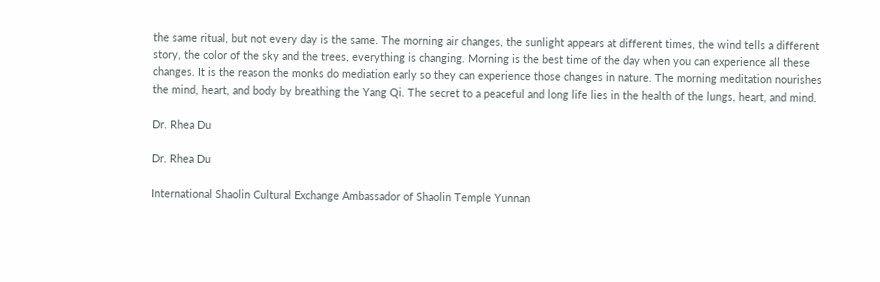the same ritual, but not every day is the same. The morning air changes, the sunlight appears at different times, the wind tells a different story, the color of the sky and the trees, everything is changing. Morning is the best time of the day when you can experience all these changes. It is the reason the monks do mediation early so they can experience those changes in nature. The morning meditation nourishes the mind, heart, and body by breathing the Yang Qi. The secret to a peaceful and long life lies in the health of the lungs, heart, and mind.

Dr. Rhea Du

Dr. Rhea Du

International Shaolin Cultural Exchange Ambassador of Shaolin Temple Yunnan